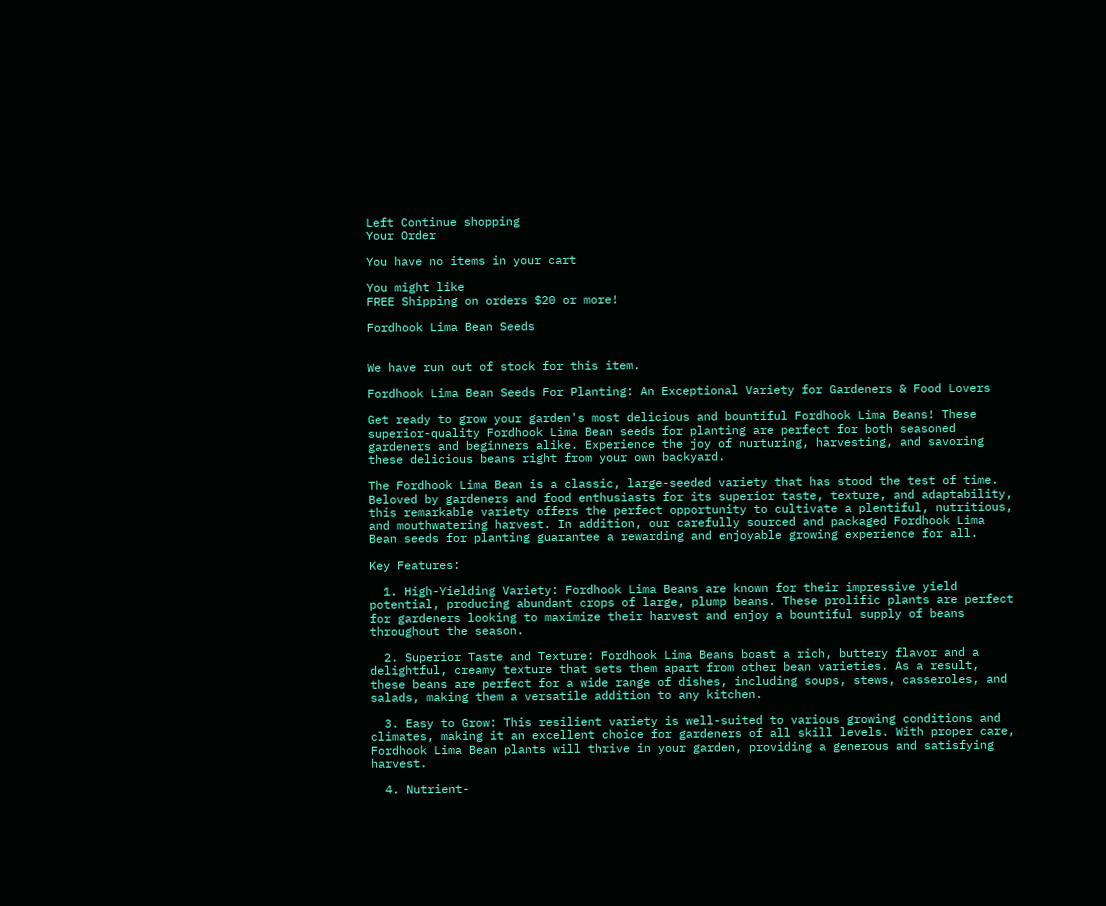Left Continue shopping
Your Order

You have no items in your cart

You might like
FREE Shipping on orders $20 or more!

Fordhook Lima Bean Seeds


We have run out of stock for this item.

Fordhook Lima Bean Seeds For Planting: An Exceptional Variety for Gardeners & Food Lovers

Get ready to grow your garden's most delicious and bountiful Fordhook Lima Beans! These superior-quality Fordhook Lima Bean seeds for planting are perfect for both seasoned gardeners and beginners alike. Experience the joy of nurturing, harvesting, and savoring these delicious beans right from your own backyard.

The Fordhook Lima Bean is a classic, large-seeded variety that has stood the test of time. Beloved by gardeners and food enthusiasts for its superior taste, texture, and adaptability, this remarkable variety offers the perfect opportunity to cultivate a plentiful, nutritious, and mouthwatering harvest. In addition, our carefully sourced and packaged Fordhook Lima Bean seeds for planting guarantee a rewarding and enjoyable growing experience for all.

Key Features:

  1. High-Yielding Variety: Fordhook Lima Beans are known for their impressive yield potential, producing abundant crops of large, plump beans. These prolific plants are perfect for gardeners looking to maximize their harvest and enjoy a bountiful supply of beans throughout the season.

  2. Superior Taste and Texture: Fordhook Lima Beans boast a rich, buttery flavor and a delightful, creamy texture that sets them apart from other bean varieties. As a result, these beans are perfect for a wide range of dishes, including soups, stews, casseroles, and salads, making them a versatile addition to any kitchen.

  3. Easy to Grow: This resilient variety is well-suited to various growing conditions and climates, making it an excellent choice for gardeners of all skill levels. With proper care, Fordhook Lima Bean plants will thrive in your garden, providing a generous and satisfying harvest.

  4. Nutrient-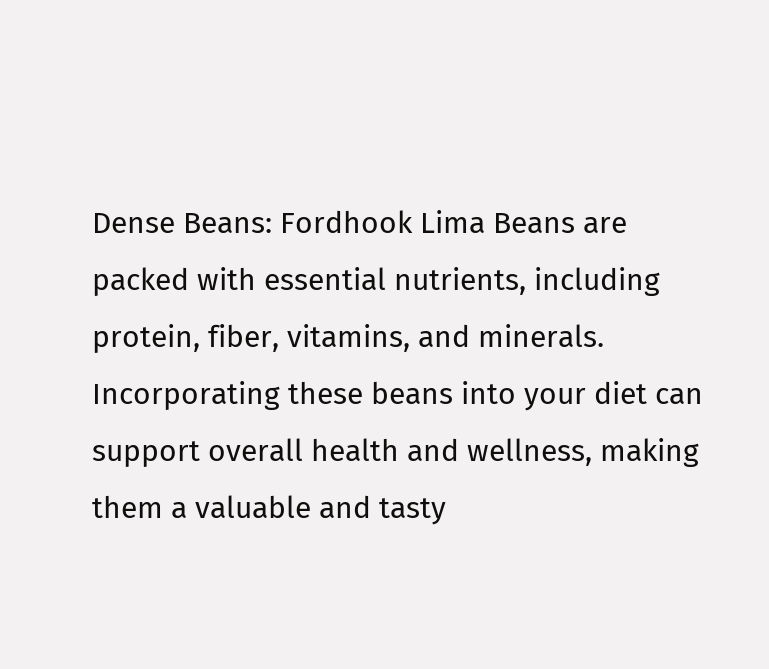Dense Beans: Fordhook Lima Beans are packed with essential nutrients, including protein, fiber, vitamins, and minerals. Incorporating these beans into your diet can support overall health and wellness, making them a valuable and tasty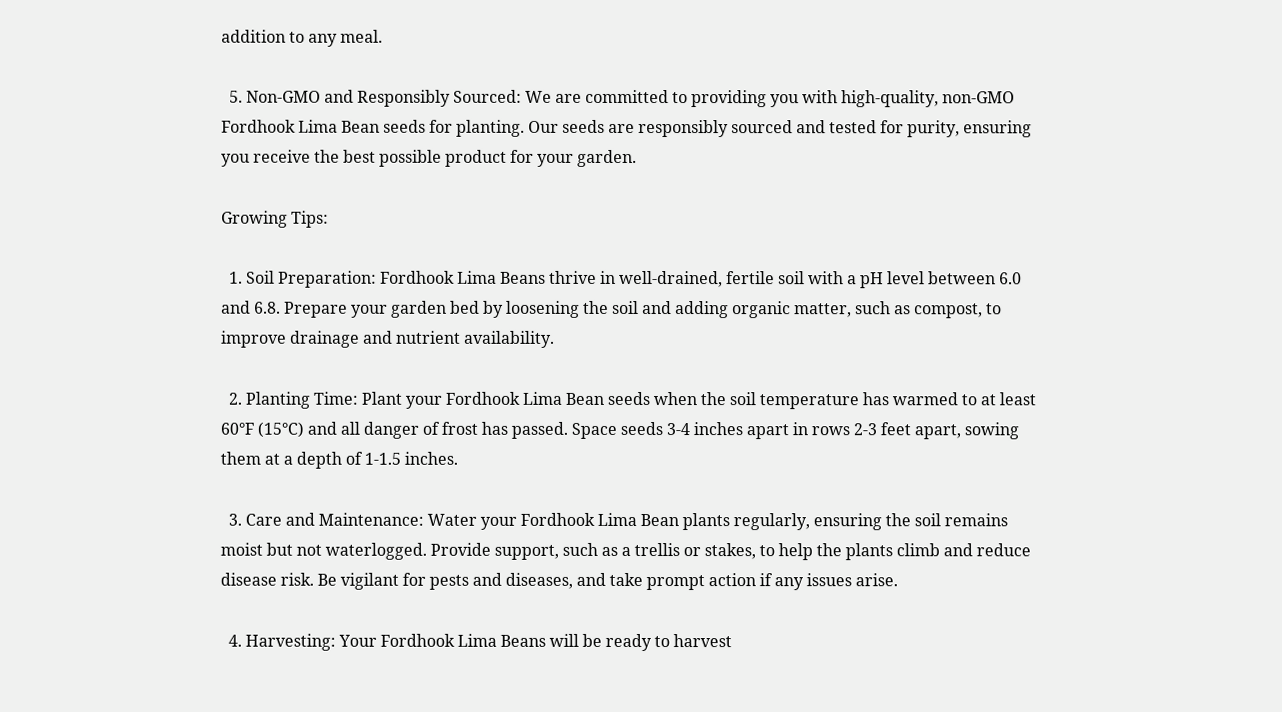addition to any meal.

  5. Non-GMO and Responsibly Sourced: We are committed to providing you with high-quality, non-GMO Fordhook Lima Bean seeds for planting. Our seeds are responsibly sourced and tested for purity, ensuring you receive the best possible product for your garden.

Growing Tips:

  1. Soil Preparation: Fordhook Lima Beans thrive in well-drained, fertile soil with a pH level between 6.0 and 6.8. Prepare your garden bed by loosening the soil and adding organic matter, such as compost, to improve drainage and nutrient availability.

  2. Planting Time: Plant your Fordhook Lima Bean seeds when the soil temperature has warmed to at least 60°F (15°C) and all danger of frost has passed. Space seeds 3-4 inches apart in rows 2-3 feet apart, sowing them at a depth of 1-1.5 inches.

  3. Care and Maintenance: Water your Fordhook Lima Bean plants regularly, ensuring the soil remains moist but not waterlogged. Provide support, such as a trellis or stakes, to help the plants climb and reduce disease risk. Be vigilant for pests and diseases, and take prompt action if any issues arise.

  4. Harvesting: Your Fordhook Lima Beans will be ready to harvest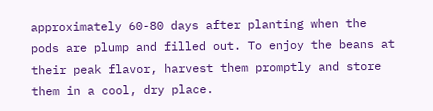approximately 60-80 days after planting when the pods are plump and filled out. To enjoy the beans at their peak flavor, harvest them promptly and store them in a cool, dry place.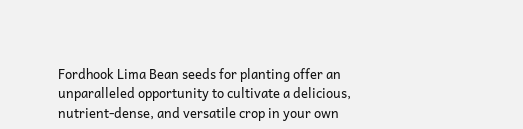Fordhook Lima Bean seeds for planting offer an unparalleled opportunity to cultivate a delicious, nutrient-dense, and versatile crop in your own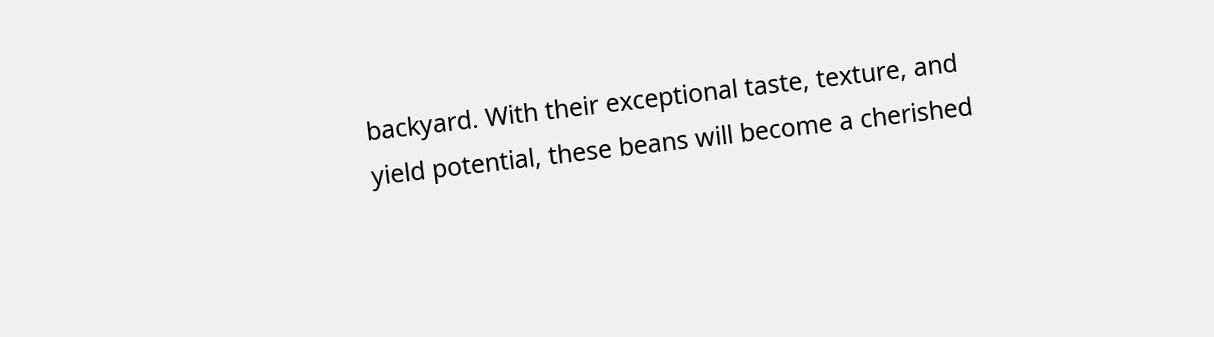backyard. With their exceptional taste, texture, and yield potential, these beans will become a cherished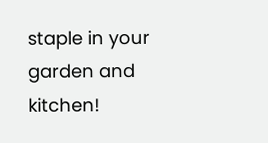staple in your garden and kitchen!